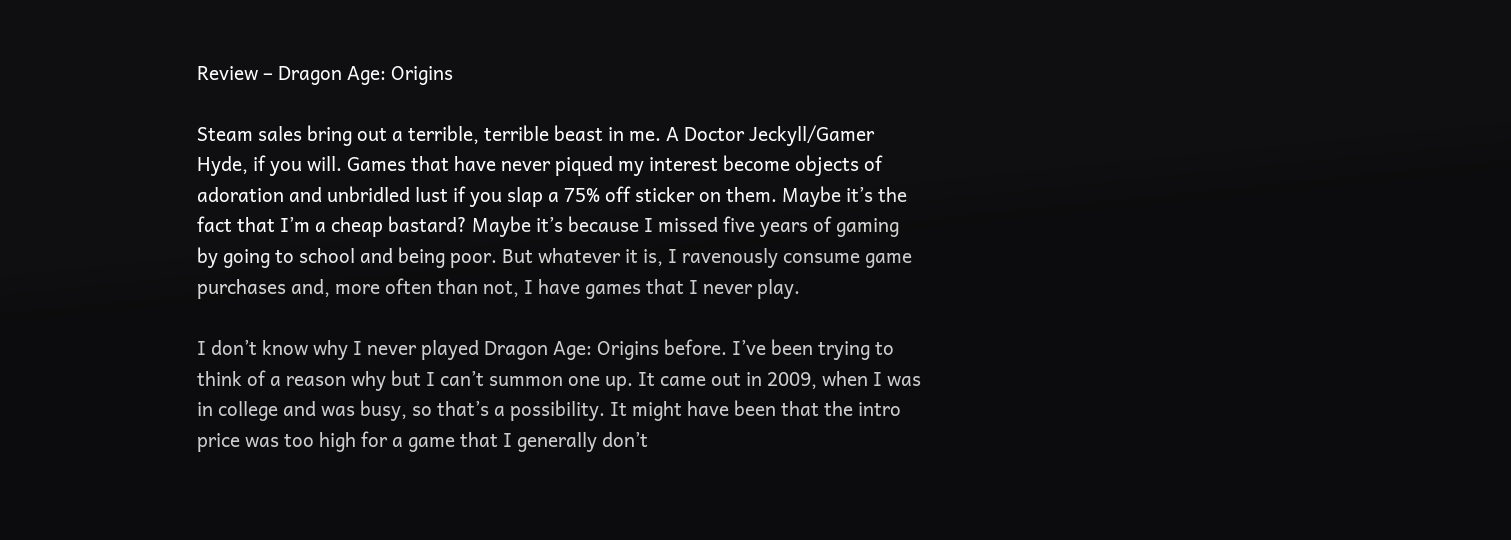Review – Dragon Age: Origins

Steam sales bring out a terrible, terrible beast in me. A Doctor Jeckyll/Gamer Hyde, if you will. Games that have never piqued my interest become objects of adoration and unbridled lust if you slap a 75% off sticker on them. Maybe it’s the fact that I’m a cheap bastard? Maybe it’s because I missed five years of gaming by going to school and being poor. But whatever it is, I ravenously consume game purchases and, more often than not, I have games that I never play.

I don’t know why I never played Dragon Age: Origins before. I’ve been trying to think of a reason why but I can’t summon one up. It came out in 2009, when I was in college and was busy, so that’s a possibility. It might have been that the intro price was too high for a game that I generally don’t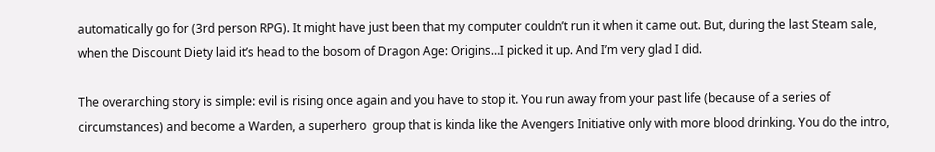automatically go for (3rd person RPG). It might have just been that my computer couldn’t run it when it came out. But, during the last Steam sale, when the Discount Diety laid it’s head to the bosom of Dragon Age: Origins…I picked it up. And I’m very glad I did.

The overarching story is simple: evil is rising once again and you have to stop it. You run away from your past life (because of a series of circumstances) and become a Warden, a superhero  group that is kinda like the Avengers Initiative only with more blood drinking. You do the intro,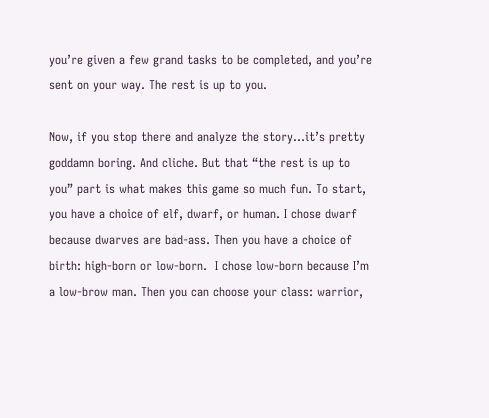you’re given a few grand tasks to be completed, and you’re sent on your way. The rest is up to you.

Now, if you stop there and analyze the story…it’s pretty goddamn boring. And cliche. But that “the rest is up to you” part is what makes this game so much fun. To start, you have a choice of elf, dwarf, or human. I chose dwarf because dwarves are bad-ass. Then you have a choice of birth: high-born or low-born.  I chose low-born because I’m a low-brow man. Then you can choose your class: warrior,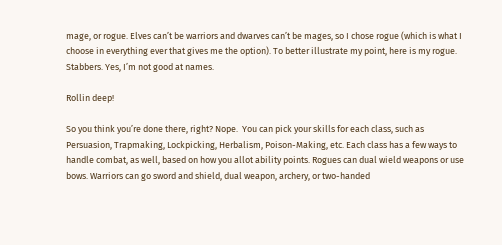mage, or rogue. Elves can’t be warriors and dwarves can’t be mages, so I chose rogue (which is what I choose in everything ever that gives me the option). To better illustrate my point, here is my rogue. Stabbers. Yes, I’m not good at names.

Rollin deep!

So you think you’re done there, right? Nope.  You can pick your skills for each class, such as Persuasion, Trapmaking, Lockpicking, Herbalism, Poison-Making, etc. Each class has a few ways to handle combat, as well, based on how you allot ability points. Rogues can dual wield weapons or use bows. Warriors can go sword and shield, dual weapon, archery, or two-handed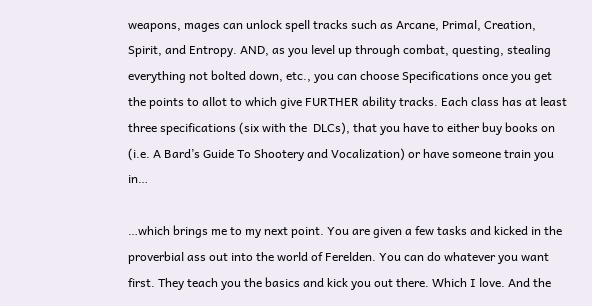weapons, mages can unlock spell tracks such as Arcane, Primal, Creation, Spirit, and Entropy. AND, as you level up through combat, questing, stealing everything not bolted down, etc., you can choose Specifications once you get the points to allot to which give FURTHER ability tracks. Each class has at least three specifications (six with the  DLCs), that you have to either buy books on (i.e. A Bard’s Guide To Shootery and Vocalization) or have someone train you in…

…which brings me to my next point. You are given a few tasks and kicked in the proverbial ass out into the world of Ferelden. You can do whatever you want first. They teach you the basics and kick you out there. Which I love. And the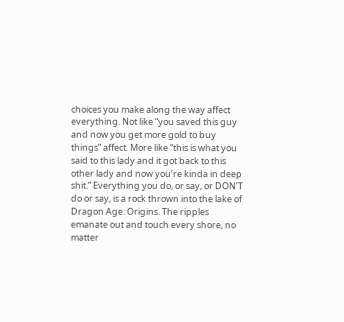choices you make along the way affect everything. Not like “you saved this guy and now you get more gold to buy things” affect. More like “this is what you said to this lady and it got back to this other lady and now you’re kinda in deep shit.” Everything you do, or say, or DON’T do or say, is a rock thrown into the lake of Dragon Age: Origins. The ripples emanate out and touch every shore, no matter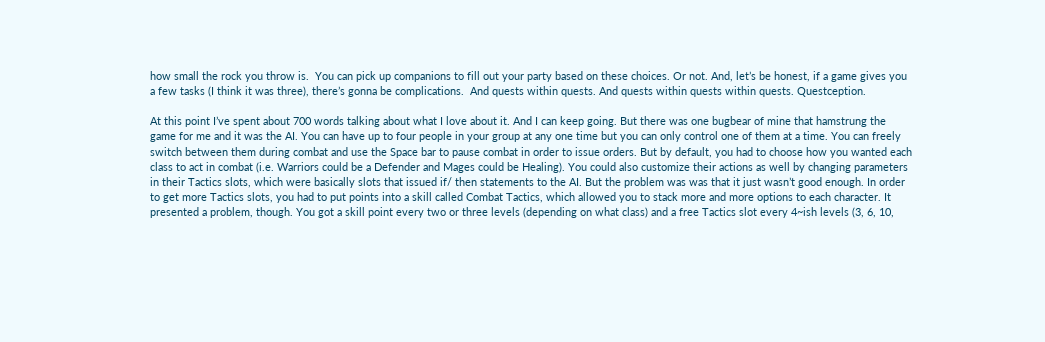how small the rock you throw is.  You can pick up companions to fill out your party based on these choices. Or not. And, let’s be honest, if a game gives you a few tasks (I think it was three), there’s gonna be complications.  And quests within quests. And quests within quests within quests. Questception.

At this point I’ve spent about 700 words talking about what I love about it. And I can keep going. But there was one bugbear of mine that hamstrung the game for me and it was the AI. You can have up to four people in your group at any one time but you can only control one of them at a time. You can freely switch between them during combat and use the Space bar to pause combat in order to issue orders. But by default, you had to choose how you wanted each class to act in combat (i.e. Warriors could be a Defender and Mages could be Healing). You could also customize their actions as well by changing parameters in their Tactics slots, which were basically slots that issued if/ then statements to the AI. But the problem was was that it just wasn’t good enough. In order to get more Tactics slots, you had to put points into a skill called Combat Tactics, which allowed you to stack more and more options to each character. It presented a problem, though. You got a skill point every two or three levels (depending on what class) and a free Tactics slot every 4~ish levels (3, 6, 10,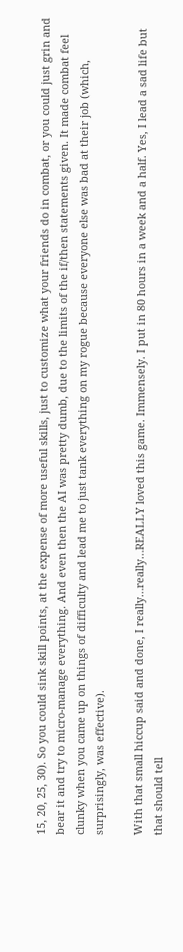15, 20, 25, 30). So you could sink skill points, at the expense of more useful skills, just to customize what your friends do in combat, or you could just grin and bear it and try to micro-manage everything. And even then the AI was pretty dumb, due to the limits of the if/then statements given. It made combat feel clunky when you came up on things of difficulty and lead me to just tank everything on my rogue because everyone else was bad at their job (which, surprisingly, was effective).

With that small hiccup said and done, I really…really…REALLY loved this game. Immensely. I put in 80 hours in a week and a half. Yes, I lead a sad life but that should tell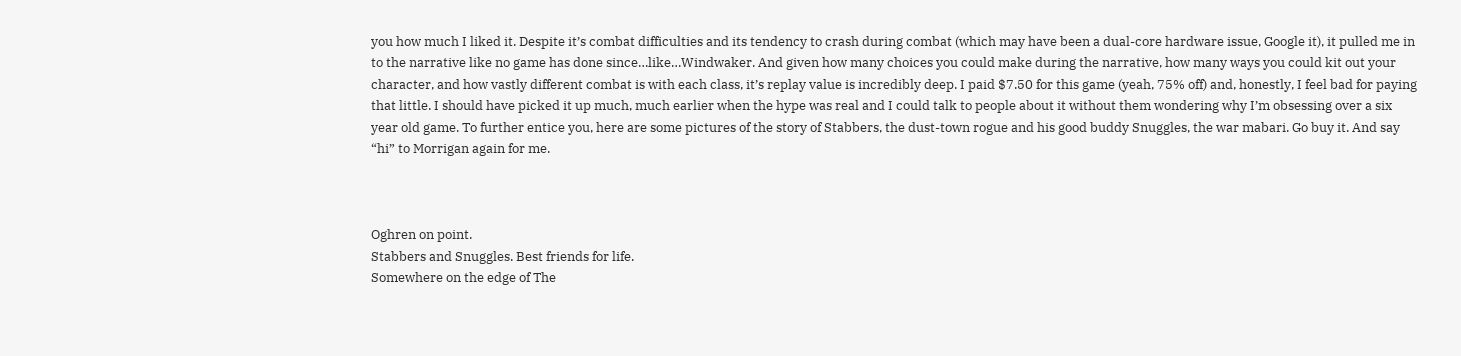you how much I liked it. Despite it’s combat difficulties and its tendency to crash during combat (which may have been a dual-core hardware issue, Google it), it pulled me in to the narrative like no game has done since…like…Windwaker. And given how many choices you could make during the narrative, how many ways you could kit out your character, and how vastly different combat is with each class, it’s replay value is incredibly deep. I paid $7.50 for this game (yeah, 75% off) and, honestly, I feel bad for paying that little. I should have picked it up much, much earlier when the hype was real and I could talk to people about it without them wondering why I’m obsessing over a six year old game. To further entice you, here are some pictures of the story of Stabbers, the dust-town rogue and his good buddy Snuggles, the war mabari. Go buy it. And say “hi” to Morrigan again for me.



Oghren on point.
Stabbers and Snuggles. Best friends for life.
Somewhere on the edge of The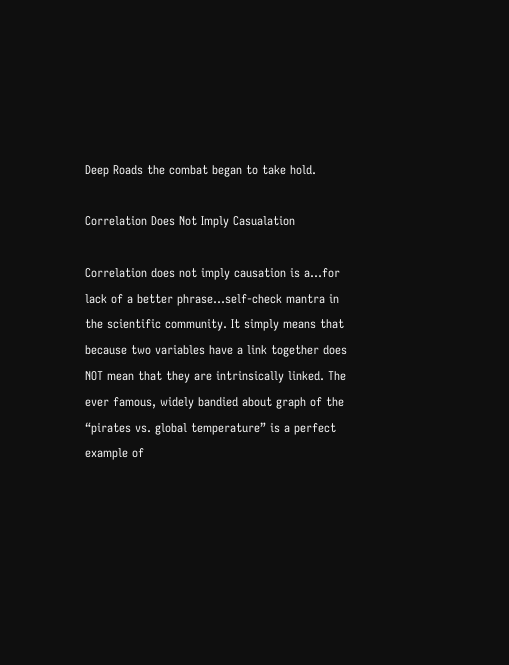Deep Roads the combat began to take hold.

Correlation Does Not Imply Casualation

Correlation does not imply causation is a…for lack of a better phrase…self-check mantra in the scientific community. It simply means that because two variables have a link together does NOT mean that they are intrinsically linked. The ever famous, widely bandied about graph of the “pirates vs. global temperature” is a perfect example of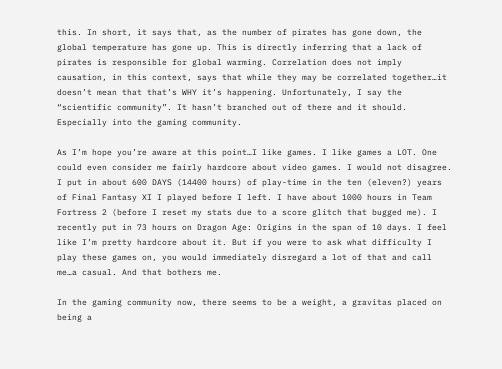this. In short, it says that, as the number of pirates has gone down, the global temperature has gone up. This is directly inferring that a lack of pirates is responsible for global warming. Correlation does not imply causation, in this context, says that while they may be correlated together…it doesn’t mean that that’s WHY it’s happening. Unfortunately, I say the “scientific community”. It hasn’t branched out of there and it should. Especially into the gaming community.

As I’m hope you’re aware at this point…I like games. I like games a LOT. One could even consider me fairly hardcore about video games. I would not disagree. I put in about 600 DAYS (14400 hours) of play-time in the ten (eleven?) years of Final Fantasy XI I played before I left. I have about 1000 hours in Team Fortress 2 (before I reset my stats due to a score glitch that bugged me). I recently put in 73 hours on Dragon Age: Origins in the span of 10 days. I feel like I’m pretty hardcore about it. But if you were to ask what difficulty I play these games on, you would immediately disregard a lot of that and call me…a casual. And that bothers me.

In the gaming community now, there seems to be a weight, a gravitas placed on being a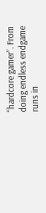“hardcore gamer”. From doing endless endgame runs in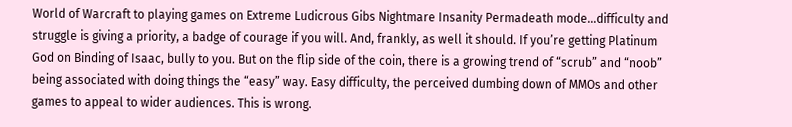World of Warcraft to playing games on Extreme Ludicrous Gibs Nightmare Insanity Permadeath mode…difficulty and struggle is giving a priority, a badge of courage if you will. And, frankly, as well it should. If you’re getting Platinum God on Binding of Isaac, bully to you. But on the flip side of the coin, there is a growing trend of “scrub” and “noob” being associated with doing things the “easy” way. Easy difficulty, the perceived dumbing down of MMOs and other games to appeal to wider audiences. This is wrong.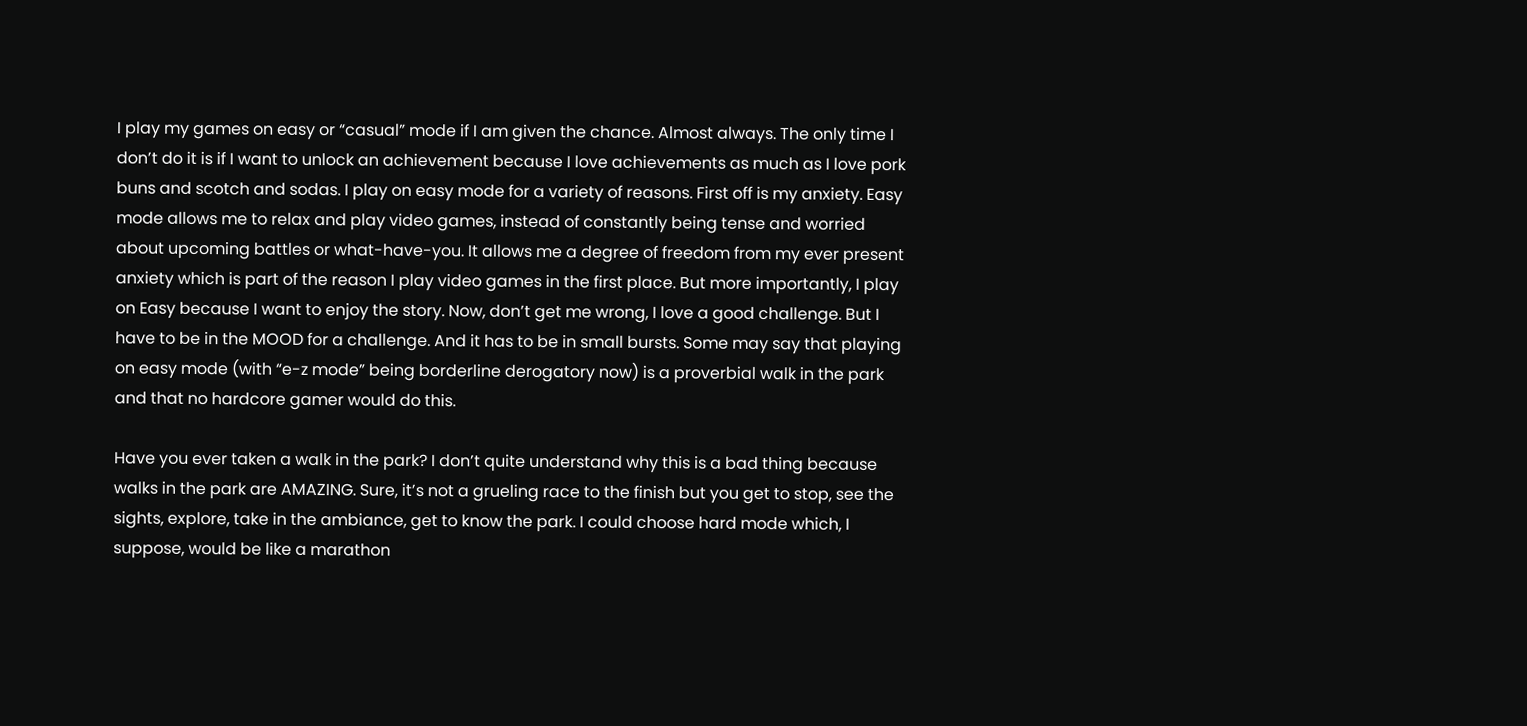I play my games on easy or “casual” mode if I am given the chance. Almost always. The only time I don’t do it is if I want to unlock an achievement because I love achievements as much as I love pork buns and scotch and sodas. I play on easy mode for a variety of reasons. First off is my anxiety. Easy mode allows me to relax and play video games, instead of constantly being tense and worried about upcoming battles or what-have-you. It allows me a degree of freedom from my ever present anxiety which is part of the reason I play video games in the first place. But more importantly, I play on Easy because I want to enjoy the story. Now, don’t get me wrong, I love a good challenge. But I have to be in the MOOD for a challenge. And it has to be in small bursts. Some may say that playing on easy mode (with “e-z mode” being borderline derogatory now) is a proverbial walk in the park and that no hardcore gamer would do this.

Have you ever taken a walk in the park? I don’t quite understand why this is a bad thing because walks in the park are AMAZING. Sure, it’s not a grueling race to the finish but you get to stop, see the sights, explore, take in the ambiance, get to know the park. I could choose hard mode which, I suppose, would be like a marathon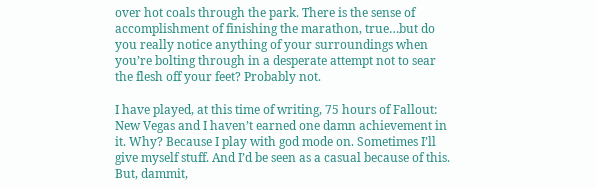over hot coals through the park. There is the sense of accomplishment of finishing the marathon, true…but do you really notice anything of your surroundings when you’re bolting through in a desperate attempt not to sear the flesh off your feet? Probably not.

I have played, at this time of writing, 75 hours of Fallout: New Vegas and I haven’t earned one damn achievement in it. Why? Because I play with god mode on. Sometimes I’ll give myself stuff. And I’d be seen as a casual because of this. But, dammit,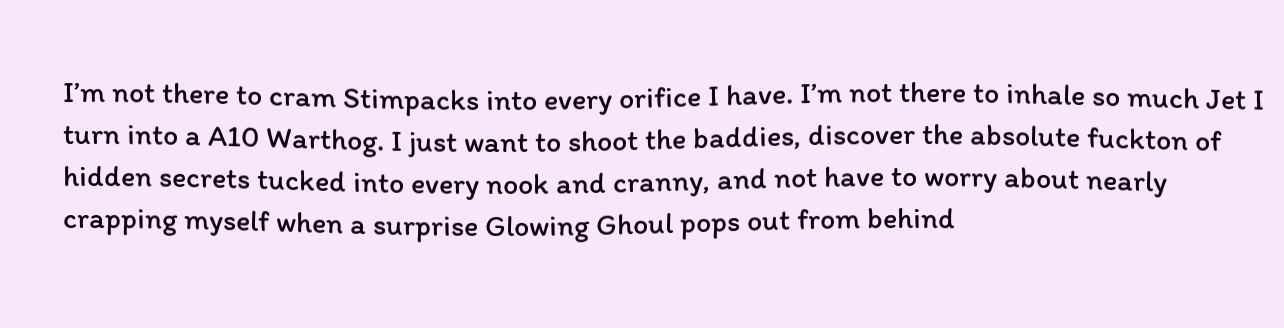I’m not there to cram Stimpacks into every orifice I have. I’m not there to inhale so much Jet I turn into a A10 Warthog. I just want to shoot the baddies, discover the absolute fuckton of hidden secrets tucked into every nook and cranny, and not have to worry about nearly crapping myself when a surprise Glowing Ghoul pops out from behind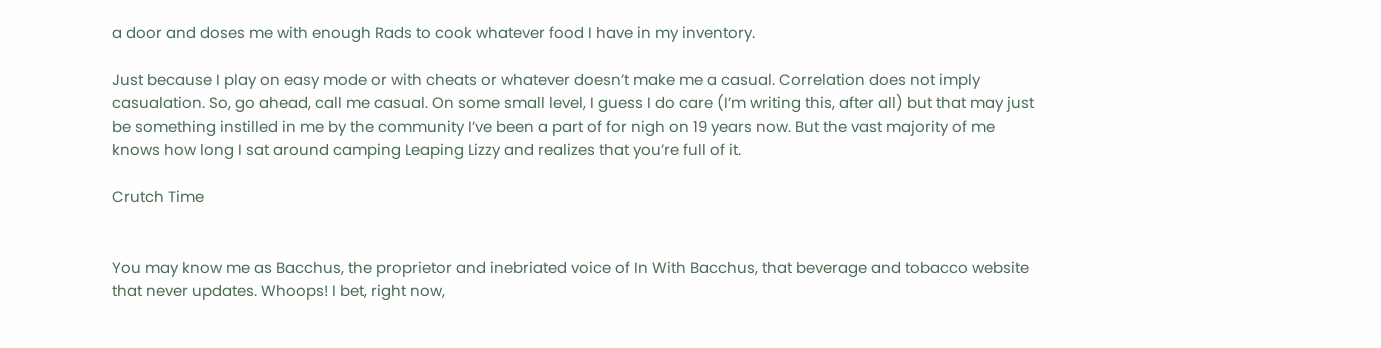a door and doses me with enough Rads to cook whatever food I have in my inventory.

Just because I play on easy mode or with cheats or whatever doesn’t make me a casual. Correlation does not imply casualation. So, go ahead, call me casual. On some small level, I guess I do care (I’m writing this, after all) but that may just be something instilled in me by the community I’ve been a part of for nigh on 19 years now. But the vast majority of me knows how long I sat around camping Leaping Lizzy and realizes that you’re full of it.

Crutch Time


You may know me as Bacchus, the proprietor and inebriated voice of In With Bacchus, that beverage and tobacco website that never updates. Whoops! I bet, right now,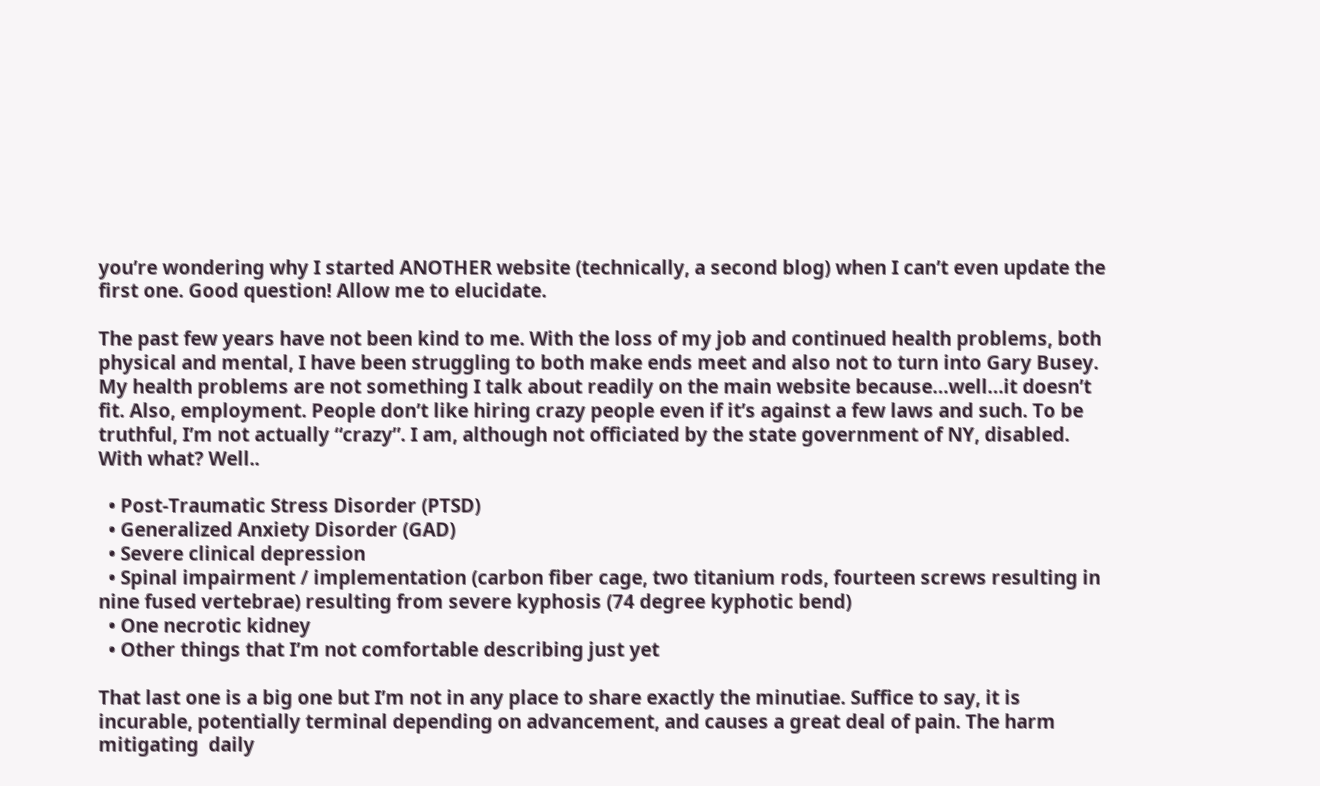you’re wondering why I started ANOTHER website (technically, a second blog) when I can’t even update the first one. Good question! Allow me to elucidate.

The past few years have not been kind to me. With the loss of my job and continued health problems, both physical and mental, I have been struggling to both make ends meet and also not to turn into Gary Busey. My health problems are not something I talk about readily on the main website because…well…it doesn’t fit. Also, employment. People don’t like hiring crazy people even if it’s against a few laws and such. To be truthful, I’m not actually “crazy”. I am, although not officiated by the state government of NY, disabled. With what? Well..

  • Post-Traumatic Stress Disorder (PTSD)
  • Generalized Anxiety Disorder (GAD)
  • Severe clinical depression
  • Spinal impairment / implementation (carbon fiber cage, two titanium rods, fourteen screws resulting in nine fused vertebrae) resulting from severe kyphosis (74 degree kyphotic bend)
  • One necrotic kidney
  • Other things that I’m not comfortable describing just yet

That last one is a big one but I’m not in any place to share exactly the minutiae. Suffice to say, it is incurable, potentially terminal depending on advancement, and causes a great deal of pain. The harm mitigating  daily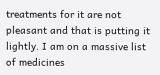treatments for it are not pleasant and that is putting it lightly. I am on a massive list of medicines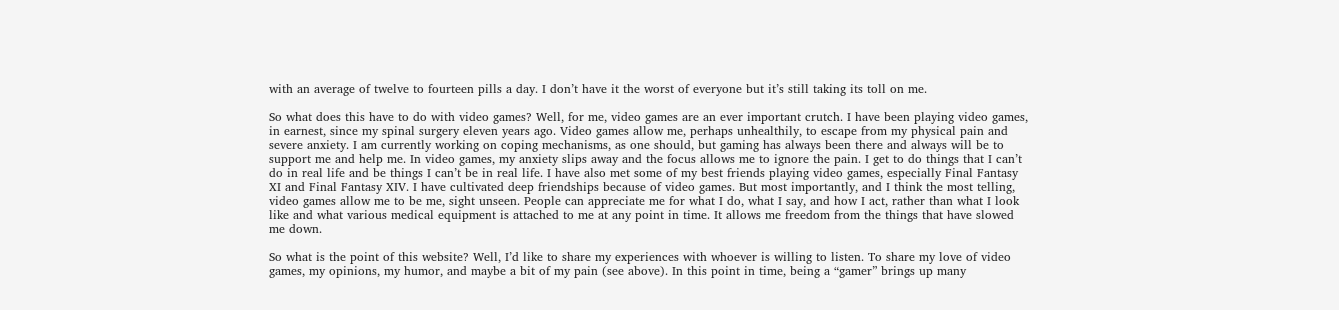with an average of twelve to fourteen pills a day. I don’t have it the worst of everyone but it’s still taking its toll on me.

So what does this have to do with video games? Well, for me, video games are an ever important crutch. I have been playing video games, in earnest, since my spinal surgery eleven years ago. Video games allow me, perhaps unhealthily, to escape from my physical pain and severe anxiety. I am currently working on coping mechanisms, as one should, but gaming has always been there and always will be to support me and help me. In video games, my anxiety slips away and the focus allows me to ignore the pain. I get to do things that I can’t do in real life and be things I can’t be in real life. I have also met some of my best friends playing video games, especially Final Fantasy XI and Final Fantasy XIV. I have cultivated deep friendships because of video games. But most importantly, and I think the most telling, video games allow me to be me, sight unseen. People can appreciate me for what I do, what I say, and how I act, rather than what I look like and what various medical equipment is attached to me at any point in time. It allows me freedom from the things that have slowed me down.

So what is the point of this website? Well, I’d like to share my experiences with whoever is willing to listen. To share my love of video games, my opinions, my humor, and maybe a bit of my pain (see above). In this point in time, being a “gamer” brings up many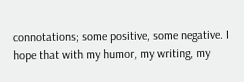connotations; some positive, some negative. I hope that with my humor, my writing, my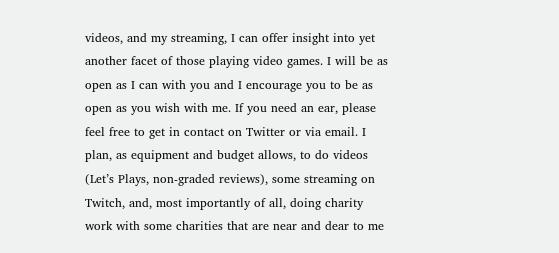videos, and my streaming, I can offer insight into yet another facet of those playing video games. I will be as open as I can with you and I encourage you to be as open as you wish with me. If you need an ear, please feel free to get in contact on Twitter or via email. I plan, as equipment and budget allows, to do videos (Let’s Plays, non-graded reviews), some streaming on Twitch, and, most importantly of all, doing charity work with some charities that are near and dear to me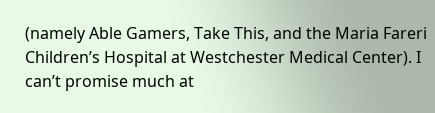(namely Able Gamers, Take This, and the Maria Fareri Children’s Hospital at Westchester Medical Center). I can’t promise much at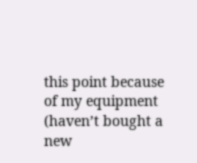this point because of my equipment (haven’t bought a new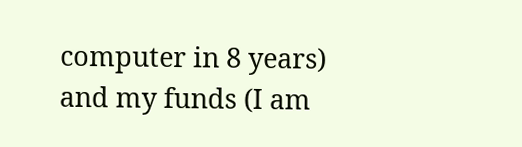computer in 8 years) and my funds (I am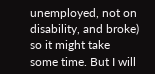unemployed, not on disability, and broke) so it might take some time. But I will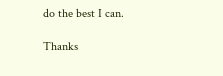do the best I can.

Thanks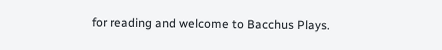for reading and welcome to Bacchus Plays.